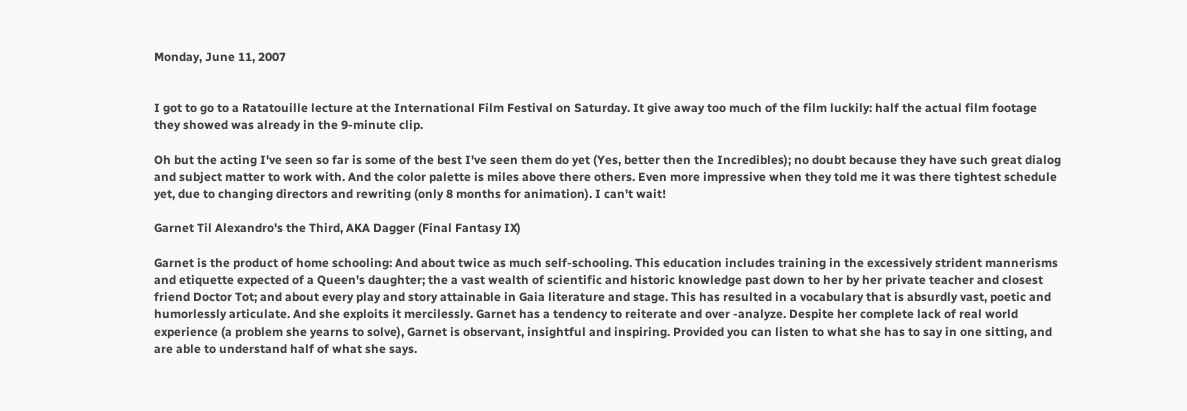Monday, June 11, 2007


I got to go to a Ratatouille lecture at the International Film Festival on Saturday. It give away too much of the film luckily: half the actual film footage they showed was already in the 9-minute clip.

Oh but the acting I've seen so far is some of the best I've seen them do yet (Yes, better then the Incredibles); no doubt because they have such great dialog and subject matter to work with. And the color palette is miles above there others. Even more impressive when they told me it was there tightest schedule yet, due to changing directors and rewriting (only 8 months for animation). I can't wait!

Garnet Til Alexandro's the Third, AKA Dagger (Final Fantasy IX)

Garnet is the product of home schooling: And about twice as much self-schooling. This education includes training in the excessively strident mannerisms and etiquette expected of a Queen's daughter; the a vast wealth of scientific and historic knowledge past down to her by her private teacher and closest friend Doctor Tot; and about every play and story attainable in Gaia literature and stage. This has resulted in a vocabulary that is absurdly vast, poetic and humorlessly articulate. And she exploits it mercilessly. Garnet has a tendency to reiterate and over -analyze. Despite her complete lack of real world experience (a problem she yearns to solve), Garnet is observant, insightful and inspiring. Provided you can listen to what she has to say in one sitting, and are able to understand half of what she says.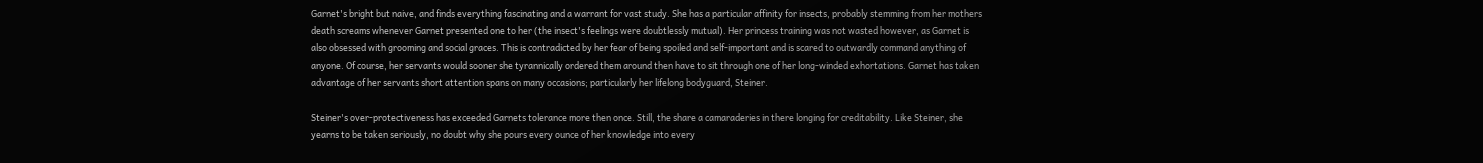Garnet's bright but naive, and finds everything fascinating and a warrant for vast study. She has a particular affinity for insects, probably stemming from her mothers death screams whenever Garnet presented one to her (the insect's feelings were doubtlessly mutual). Her princess training was not wasted however, as Garnet is also obsessed with grooming and social graces. This is contradicted by her fear of being spoiled and self-important and is scared to outwardly command anything of anyone. Of course, her servants would sooner she tyrannically ordered them around then have to sit through one of her long-winded exhortations. Garnet has taken advantage of her servants short attention spans on many occasions; particularly her lifelong bodyguard, Steiner.

Steiner's over-protectiveness has exceeded Garnets tolerance more then once. Still, the share a camaraderies in there longing for creditability. Like Steiner, she yearns to be taken seriously, no doubt why she pours every ounce of her knowledge into every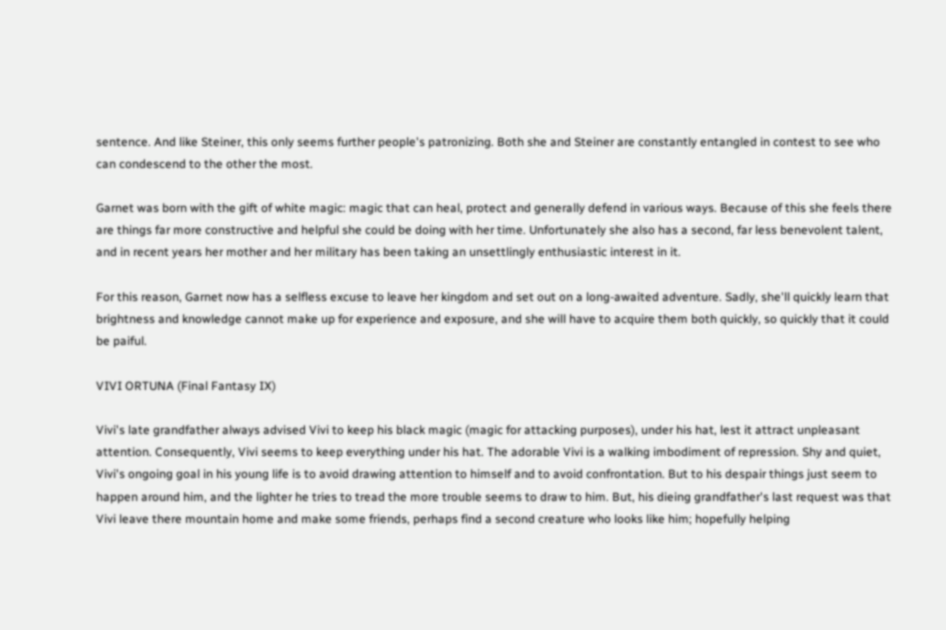sentence. And like Steiner, this only seems further people's patronizing. Both she and Steiner are constantly entangled in contest to see who can condescend to the other the most.

Garnet was born with the gift of white magic: magic that can heal, protect and generally defend in various ways. Because of this she feels there are things far more constructive and helpful she could be doing with her time. Unfortunately she also has a second, far less benevolent talent, and in recent years her mother and her military has been taking an unsettlingly enthusiastic interest in it.

For this reason, Garnet now has a selfless excuse to leave her kingdom and set out on a long-awaited adventure. Sadly, she'll quickly learn that brightness and knowledge cannot make up for experience and exposure, and she will have to acquire them both quickly, so quickly that it could be paiful.

VIVI ORTUNA (Final Fantasy IX)

Vivi's late grandfather always advised Vivi to keep his black magic (magic for attacking purposes), under his hat, lest it attract unpleasant attention. Consequently, Vivi seems to keep everything under his hat. The adorable Vivi is a walking imbodiment of repression. Shy and quiet, Vivi's ongoing goal in his young life is to avoid drawing attention to himself and to avoid confrontation. But to his despair things just seem to happen around him, and the lighter he tries to tread the more trouble seems to draw to him. But, his dieing grandfather's last request was that Vivi leave there mountain home and make some friends, perhaps find a second creature who looks like him; hopefully helping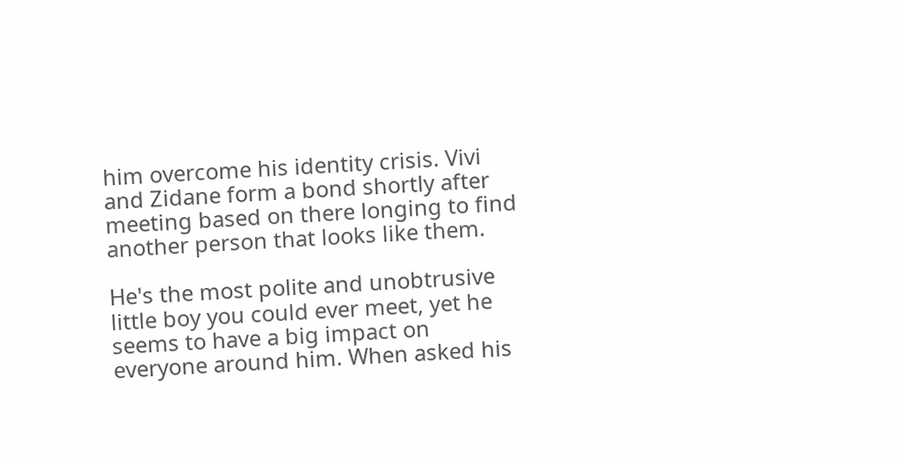him overcome his identity crisis. Vivi and Zidane form a bond shortly after meeting based on there longing to find another person that looks like them.

He's the most polite and unobtrusive little boy you could ever meet, yet he seems to have a big impact on everyone around him. When asked his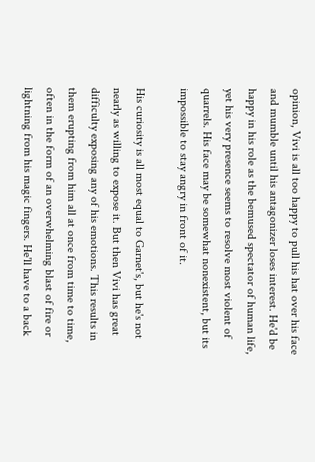opinion, Vivi is all too happy to pull his hat over his face and mumble until his antagonizer loses interest. He'd be happy in his role as the bemused spectator of human life, yet his very presence seems to resolve most violent of quarrels. His face may be somewhat nonexistent, but its impossible to stay angry in front of it.

His curiosity is all most equal to Garnet's, but he's not nearly as willing to expose it. But then Vivi has great difficulty exposing any of his emotions. This results in them erupting from him all at once from time to time, often in the form of an overwhelming blast of fire or lightning from his magic fingers. He'll have to a back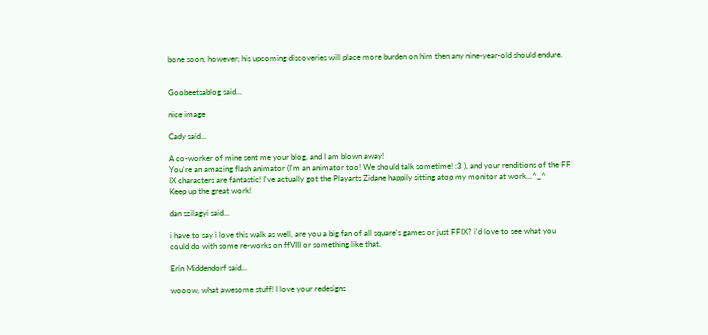bone soon, however; his upcoming discoveries will place more burden on him then any nine-year-old should endure.


Goobeetsablog said...

nice image

Cady said...

A co-worker of mine sent me your blog, and I am blown away!
You're an amazing flash animator (I'm an animator too! We should talk sometime! :3 ), and your renditions of the FF IX characters are fantastic! I've actually got the Playarts Zidane happily sitting atop my monitor at work...^_^
Keep up the great work!

dan szilagyi said...

i have to say i love this walk as well, are you a big fan of all square's games or just FFIX? i'd love to see what you could do with some re-works on ffVIII or something like that.

Erin Middendorf said...

wooow, what awesome stuff! I love your redesigns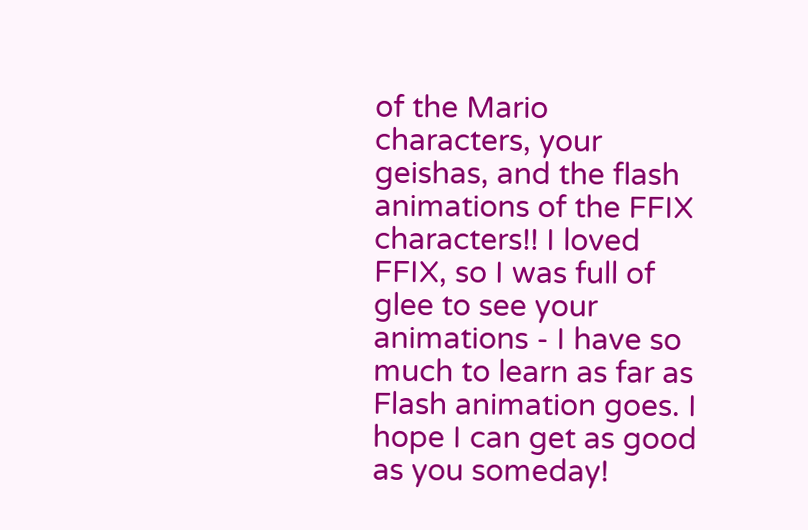of the Mario characters, your geishas, and the flash animations of the FFIX characters!! I loved FFIX, so I was full of glee to see your animations - I have so much to learn as far as Flash animation goes. I hope I can get as good as you someday!